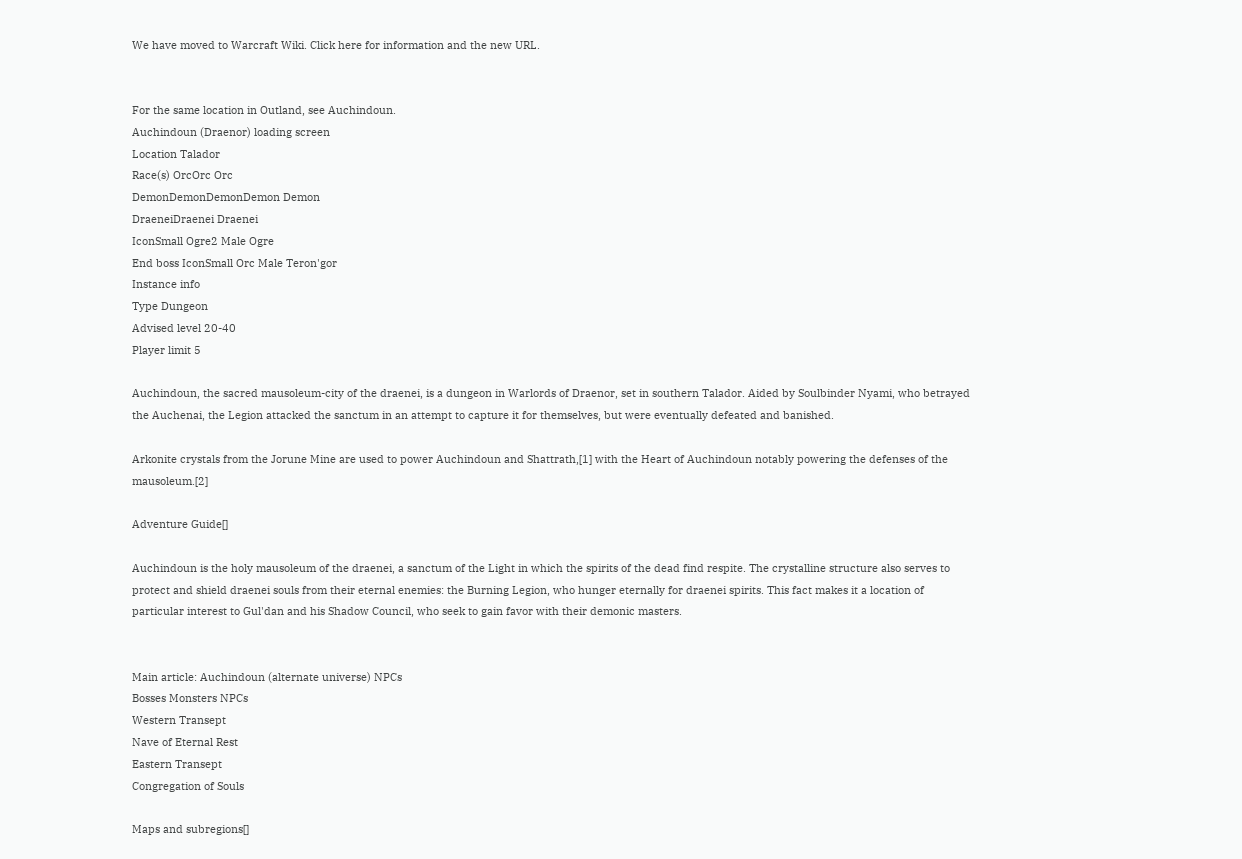We have moved to Warcraft Wiki. Click here for information and the new URL.


For the same location in Outland, see Auchindoun.
Auchindoun (Draenor) loading screen
Location Talador
Race(s) OrcOrc Orc
DemonDemonDemonDemon Demon
DraeneiDraenei Draenei
IconSmall Ogre2 Male Ogre
End boss IconSmall Orc Male Teron'gor
Instance info
Type Dungeon
Advised level 20-40
Player limit 5

Auchindoun, the sacred mausoleum-city of the draenei, is a dungeon in Warlords of Draenor, set in southern Talador. Aided by Soulbinder Nyami, who betrayed the Auchenai, the Legion attacked the sanctum in an attempt to capture it for themselves, but were eventually defeated and banished.

Arkonite crystals from the Jorune Mine are used to power Auchindoun and Shattrath,[1] with the Heart of Auchindoun notably powering the defenses of the mausoleum.[2]

Adventure Guide[]

Auchindoun is the holy mausoleum of the draenei, a sanctum of the Light in which the spirits of the dead find respite. The crystalline structure also serves to protect and shield draenei souls from their eternal enemies: the Burning Legion, who hunger eternally for draenei spirits. This fact makes it a location of particular interest to Gul'dan and his Shadow Council, who seek to gain favor with their demonic masters.


Main article: Auchindoun (alternate universe) NPCs
Bosses Monsters NPCs
Western Transept
Nave of Eternal Rest
Eastern Transept
Congregation of Souls

Maps and subregions[]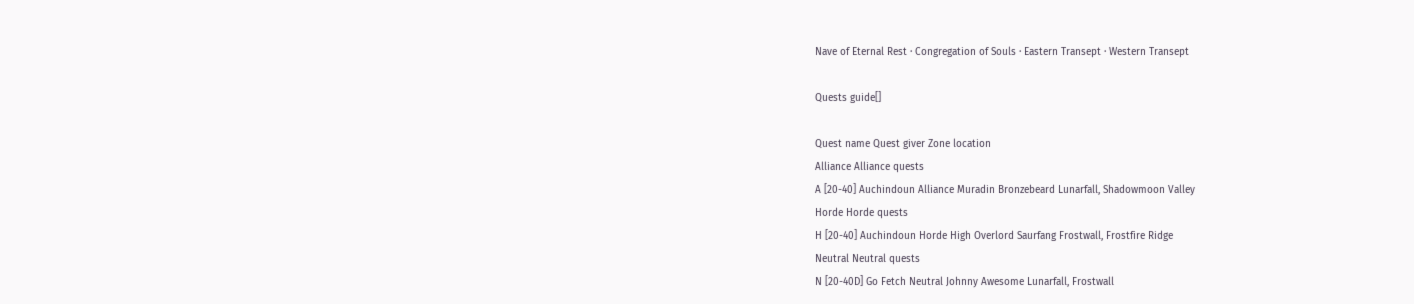Nave of Eternal Rest · Congregation of Souls · Eastern Transept · Western Transept

Quests guide[]

Quest name Quest giver Zone location
Alliance Alliance quests
A [20-40] Auchindoun Alliance Muradin Bronzebeard Lunarfall, Shadowmoon Valley
Horde Horde quests
H [20-40] Auchindoun Horde High Overlord Saurfang Frostwall, Frostfire Ridge
Neutral Neutral quests
N [20-40D] Go Fetch Neutral Johnny Awesome Lunarfall, Frostwall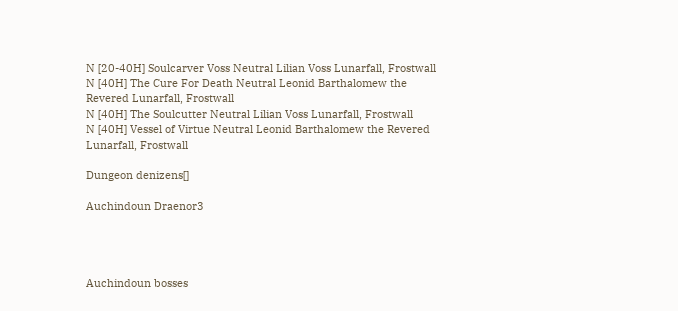N [20-40H] Soulcarver Voss Neutral Lilian Voss Lunarfall, Frostwall
N [40H] The Cure For Death Neutral Leonid Barthalomew the Revered Lunarfall, Frostwall
N [40H] The Soulcutter Neutral Lilian Voss Lunarfall, Frostwall
N [40H] Vessel of Virtue Neutral Leonid Barthalomew the Revered Lunarfall, Frostwall

Dungeon denizens[]

Auchindoun Draenor3




Auchindoun bosses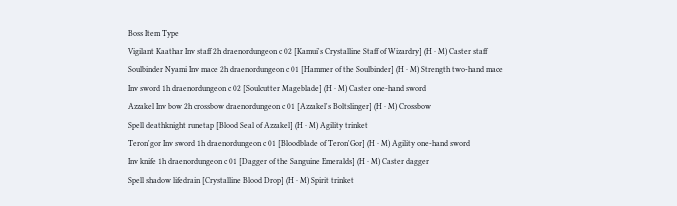Boss Item Type
Vigilant Kaathar Inv staff 2h draenordungeon c 02 [Kamui's Crystalline Staff of Wizardry] (H · M) Caster staff
Soulbinder Nyami Inv mace 2h draenordungeon c 01 [Hammer of the Soulbinder] (H · M) Strength two-hand mace
Inv sword 1h draenordungeon c 02 [Soulcutter Mageblade] (H · M) Caster one-hand sword
Azzakel Inv bow 2h crossbow draenordungeon c 01 [Azzakel's Boltslinger] (H · M) Crossbow
Spell deathknight runetap [Blood Seal of Azzakel] (H · M) Agility trinket
Teron'gor Inv sword 1h draenordungeon c 01 [Bloodblade of Teron'Gor] (H · M) Agility one-hand sword
Inv knife 1h draenordungeon c 01 [Dagger of the Sanguine Emeralds] (H · M) Caster dagger
Spell shadow lifedrain [Crystalline Blood Drop] (H · M) Spirit trinket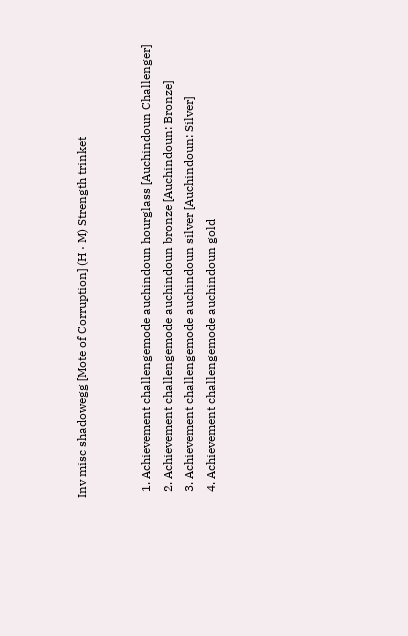Inv misc shadowegg [Mote of Corruption] (H · M) Strength trinket


  1. Achievement challengemode auchindoun hourglass [Auchindoun Challenger]
  2. Achievement challengemode auchindoun bronze [Auchindoun: Bronze]
  3. Achievement challengemode auchindoun silver [Auchindoun: Silver]
  4. Achievement challengemode auchindoun gold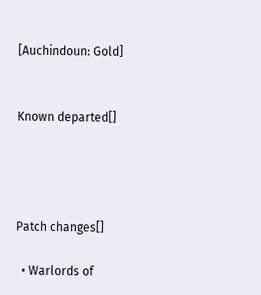[Auchindoun: Gold]


Known departed[]




Patch changes[]

  • Warlords of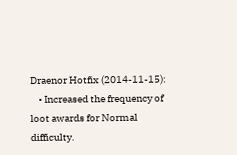Draenor Hotfix (2014-11-15):
    • Increased the frequency of loot awards for Normal difficulty.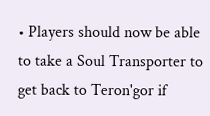• Players should now be able to take a Soul Transporter to get back to Teron'gor if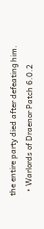the entire party died after defeating him.
  • Warlords of Draenor Patch 6.0.2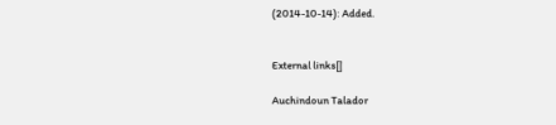(2014-10-14): Added.


External links[]

Auchindoun Talador